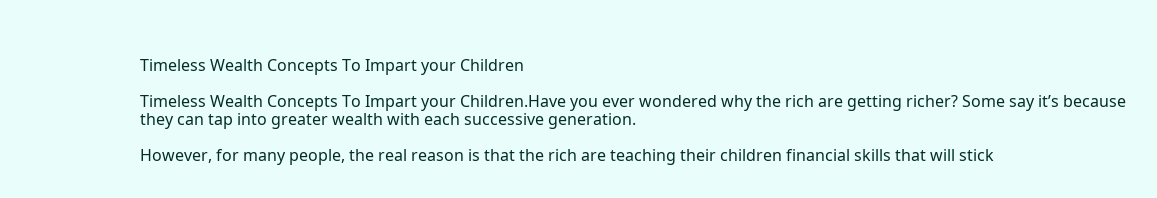Timeless Wealth Concepts To Impart your Children

Timeless Wealth Concepts To Impart your Children.Have you ever wondered why the rich are getting richer? Some say it’s because they can tap into greater wealth with each successive generation.

However, for many people, the real reason is that the rich are teaching their children financial skills that will stick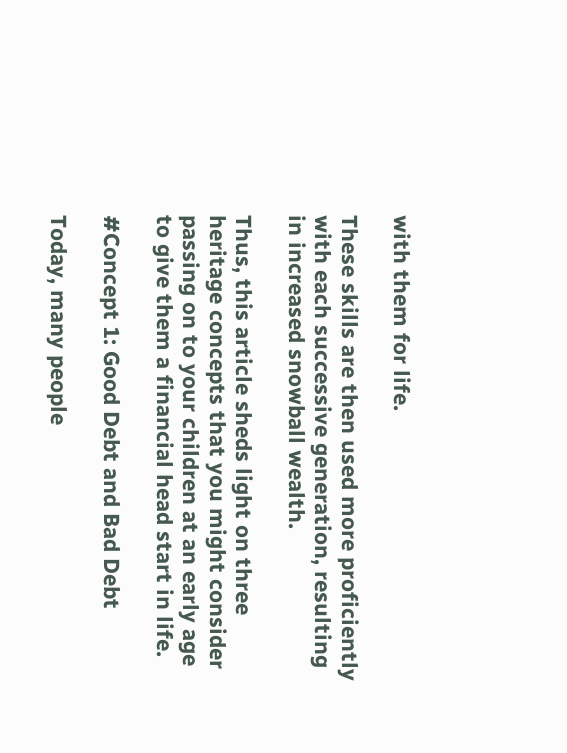with them for life.

These skills are then used more proficiently with each successive generation, resulting in increased snowball wealth.

Thus, this article sheds light on three heritage concepts that you might consider passing on to your children at an early age to give them a financial head start in life.

#Concept 1: Good Debt and Bad Debt

Today, many people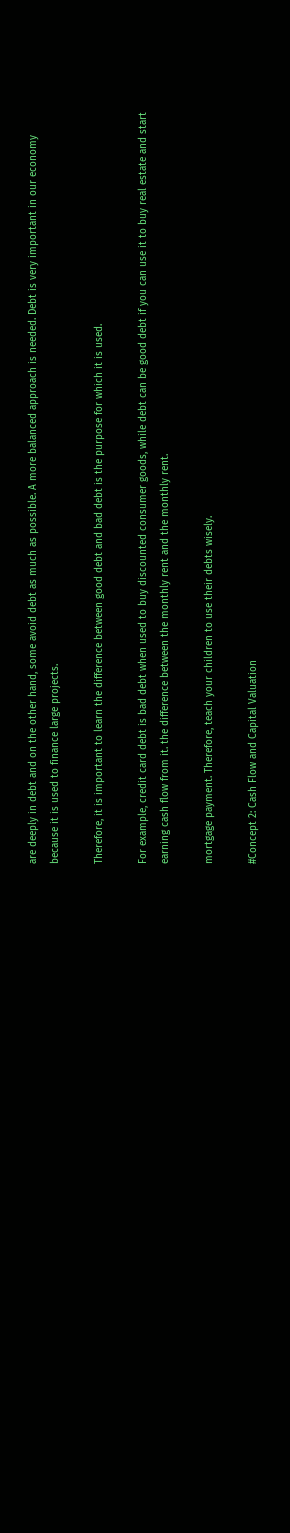are deeply in debt and on the other hand, some avoid debt as much as possible. A more balanced approach is needed. Debt is very important in our economy because it is used to finance large projects.

Therefore, it is important to learn the difference between good debt and bad debt is the purpose for which it is used.

For example, credit card debt is bad debt when used to buy discounted consumer goods, while debt can be good debt if you can use it to buy real estate and start earning cash flow from it. the difference between the monthly rent and the monthly rent.

mortgage payment. Therefore, teach your children to use their debts wisely.

#Concept 2: Cash Flow and Capital Valuation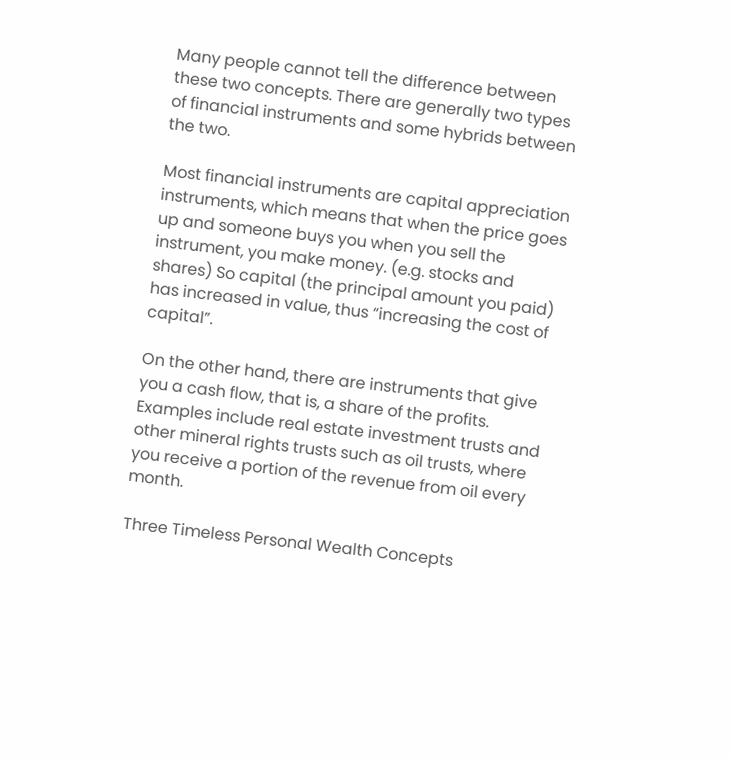Many people cannot tell the difference between these two concepts. There are generally two types of financial instruments and some hybrids between the two.

Most financial instruments are capital appreciation instruments, which means that when the price goes up and someone buys you when you sell the instrument, you make money. (e.g. stocks and shares) So capital (the principal amount you paid) has increased in value, thus “increasing the cost of capital”.

On the other hand, there are instruments that give you a cash flow, that is, a share of the profits. Examples include real estate investment trusts and other mineral rights trusts such as oil trusts, where you receive a portion of the revenue from oil every month.

Three Timeless Personal Wealth Concepts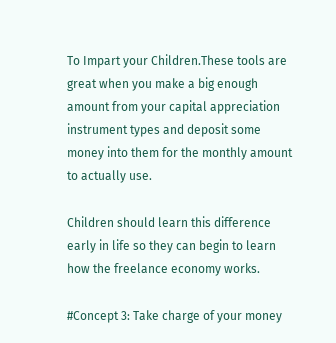To Impart your Children.These tools are great when you make a big enough amount from your capital appreciation instrument types and deposit some money into them for the monthly amount to actually use.

Children should learn this difference early in life so they can begin to learn how the freelance economy works.

#Concept 3: Take charge of your money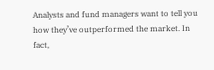Analysts and fund managers want to tell you how they’ve outperformed the market. In fact,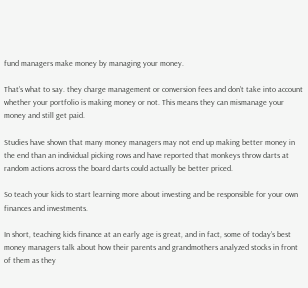fund managers make money by managing your money.

That’s what to say. they charge management or conversion fees and don’t take into account whether your portfolio is making money or not. This means they can mismanage your money and still get paid.

Studies have shown that many money managers may not end up making better money in the end than an individual picking rows and have reported that monkeys throw darts at random actions across the board darts could actually be better priced.

So teach your kids to start learning more about investing and be responsible for your own finances and investments.

In short, teaching kids finance at an early age is great, and in fact, some of today’s best money managers talk about how their parents and grandmothers analyzed stocks in front of them as they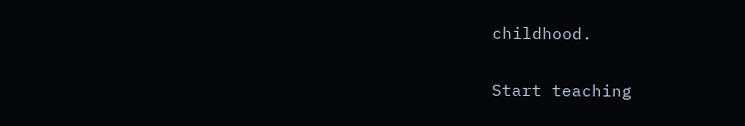childhood.

Start teaching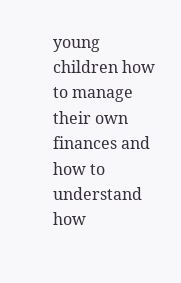young children how to manage their own finances and how to understand how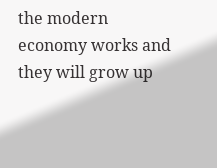the modern economy works and they will grow up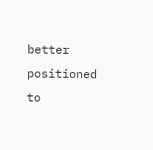better positioned to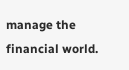manage the financial world.